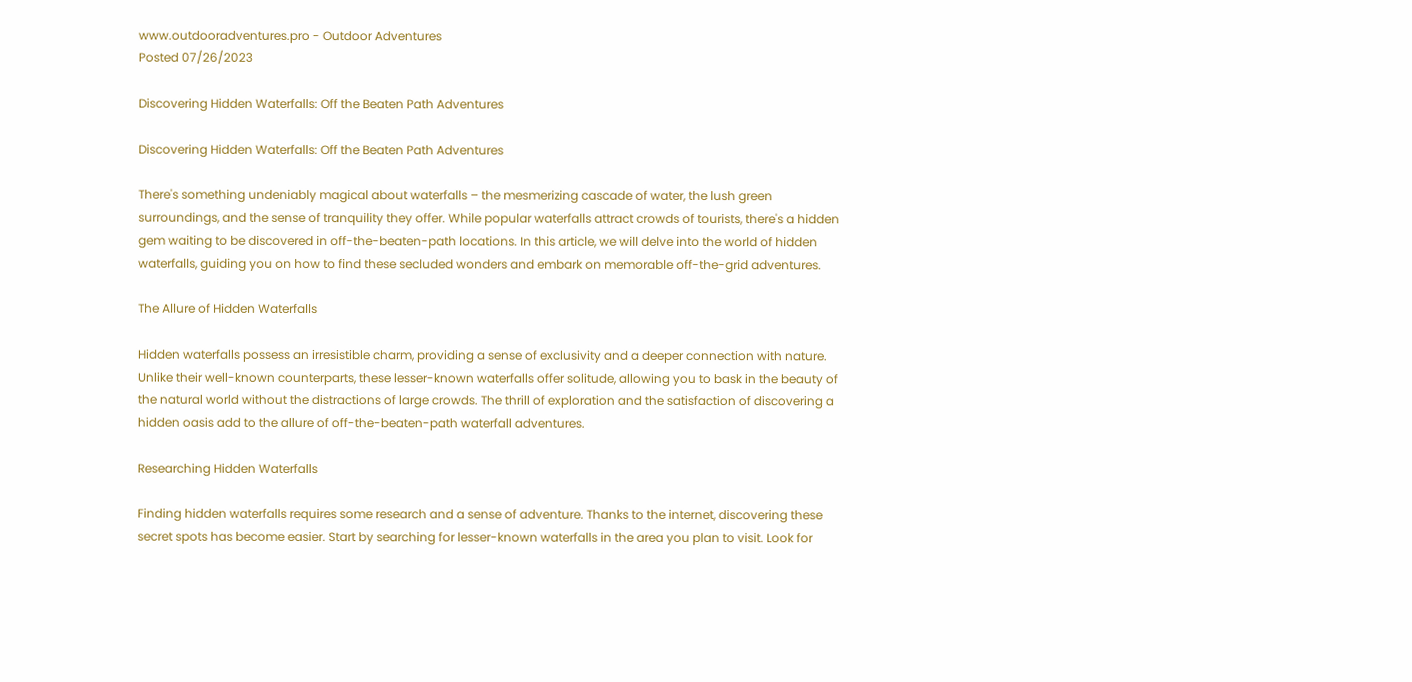www.outdooradventures.pro - Outdoor Adventures
Posted 07/26/2023

Discovering Hidden Waterfalls: Off the Beaten Path Adventures

Discovering Hidden Waterfalls: Off the Beaten Path Adventures

There's something undeniably magical about waterfalls – the mesmerizing cascade of water, the lush green surroundings, and the sense of tranquility they offer. While popular waterfalls attract crowds of tourists, there's a hidden gem waiting to be discovered in off-the-beaten-path locations. In this article, we will delve into the world of hidden waterfalls, guiding you on how to find these secluded wonders and embark on memorable off-the-grid adventures.

The Allure of Hidden Waterfalls

Hidden waterfalls possess an irresistible charm, providing a sense of exclusivity and a deeper connection with nature. Unlike their well-known counterparts, these lesser-known waterfalls offer solitude, allowing you to bask in the beauty of the natural world without the distractions of large crowds. The thrill of exploration and the satisfaction of discovering a hidden oasis add to the allure of off-the-beaten-path waterfall adventures.

Researching Hidden Waterfalls

Finding hidden waterfalls requires some research and a sense of adventure. Thanks to the internet, discovering these secret spots has become easier. Start by searching for lesser-known waterfalls in the area you plan to visit. Look for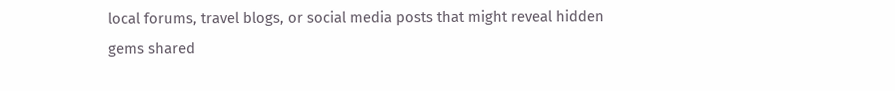local forums, travel blogs, or social media posts that might reveal hidden gems shared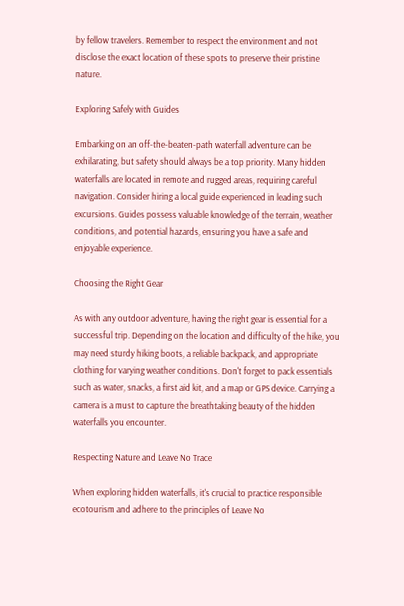by fellow travelers. Remember to respect the environment and not disclose the exact location of these spots to preserve their pristine nature.

Exploring Safely with Guides

Embarking on an off-the-beaten-path waterfall adventure can be exhilarating, but safety should always be a top priority. Many hidden waterfalls are located in remote and rugged areas, requiring careful navigation. Consider hiring a local guide experienced in leading such excursions. Guides possess valuable knowledge of the terrain, weather conditions, and potential hazards, ensuring you have a safe and enjoyable experience.

Choosing the Right Gear

As with any outdoor adventure, having the right gear is essential for a successful trip. Depending on the location and difficulty of the hike, you may need sturdy hiking boots, a reliable backpack, and appropriate clothing for varying weather conditions. Don't forget to pack essentials such as water, snacks, a first aid kit, and a map or GPS device. Carrying a camera is a must to capture the breathtaking beauty of the hidden waterfalls you encounter.

Respecting Nature and Leave No Trace

When exploring hidden waterfalls, it's crucial to practice responsible ecotourism and adhere to the principles of Leave No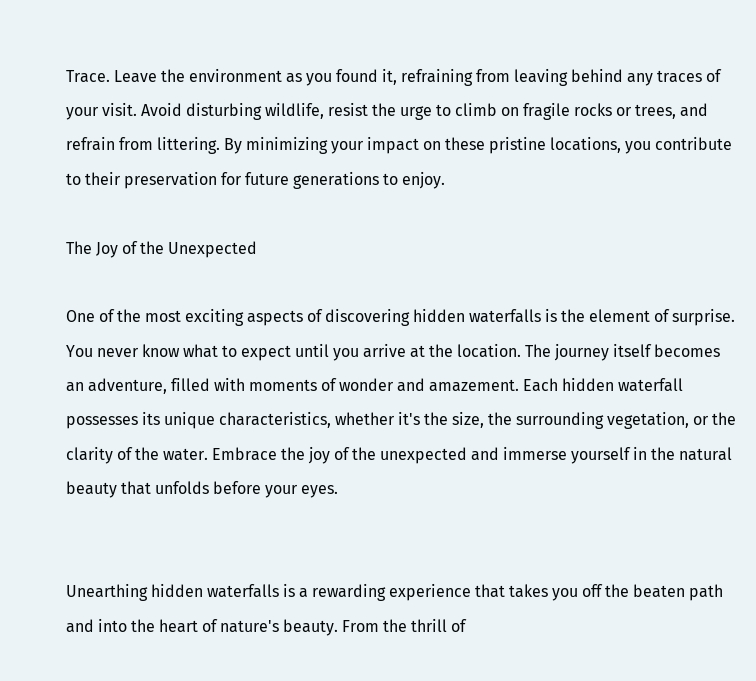Trace. Leave the environment as you found it, refraining from leaving behind any traces of your visit. Avoid disturbing wildlife, resist the urge to climb on fragile rocks or trees, and refrain from littering. By minimizing your impact on these pristine locations, you contribute to their preservation for future generations to enjoy.

The Joy of the Unexpected

One of the most exciting aspects of discovering hidden waterfalls is the element of surprise. You never know what to expect until you arrive at the location. The journey itself becomes an adventure, filled with moments of wonder and amazement. Each hidden waterfall possesses its unique characteristics, whether it's the size, the surrounding vegetation, or the clarity of the water. Embrace the joy of the unexpected and immerse yourself in the natural beauty that unfolds before your eyes.


Unearthing hidden waterfalls is a rewarding experience that takes you off the beaten path and into the heart of nature's beauty. From the thrill of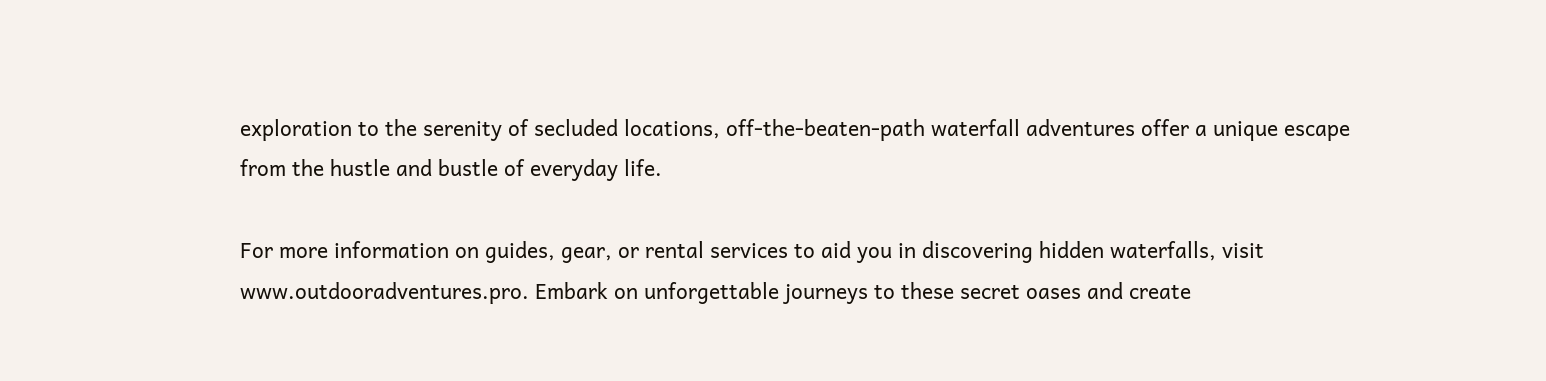exploration to the serenity of secluded locations, off-the-beaten-path waterfall adventures offer a unique escape from the hustle and bustle of everyday life.

For more information on guides, gear, or rental services to aid you in discovering hidden waterfalls, visit www.outdooradventures.pro. Embark on unforgettable journeys to these secret oases and create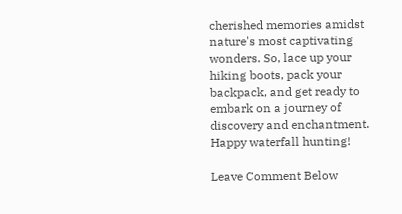cherished memories amidst nature's most captivating wonders. So, lace up your hiking boots, pack your backpack, and get ready to embark on a journey of discovery and enchantment. Happy waterfall hunting!

Leave Comment Below